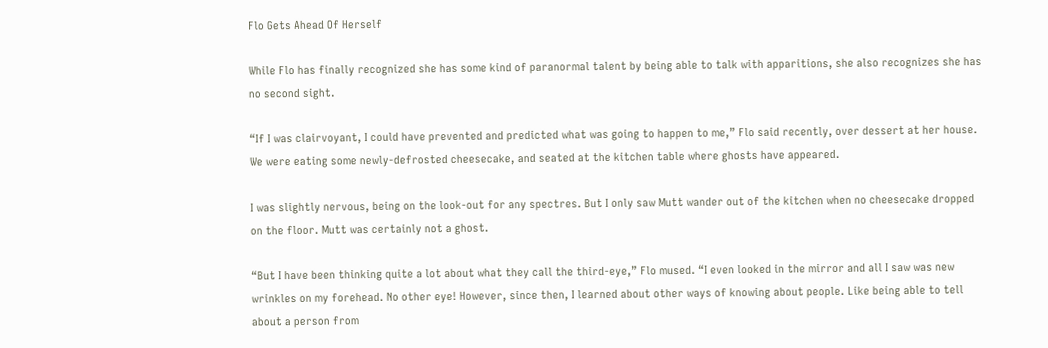Flo Gets Ahead Of Herself

While Flo has finally recognized she has some kind of paranormal talent by being able to talk with apparitions, she also recognizes she has no second sight.

“If I was clairvoyant, I could have prevented and predicted what was going to happen to me,” Flo said recently, over dessert at her house. We were eating some newly-defrosted cheesecake, and seated at the kitchen table where ghosts have appeared.

I was slightly nervous, being on the look-out for any spectres. But I only saw Mutt wander out of the kitchen when no cheesecake dropped on the floor. Mutt was certainly not a ghost.

“But I have been thinking quite a lot about what they call the third-eye,” Flo mused. “I even looked in the mirror and all I saw was new wrinkles on my forehead. No other eye! However, since then, I learned about other ways of knowing about people. Like being able to tell about a person from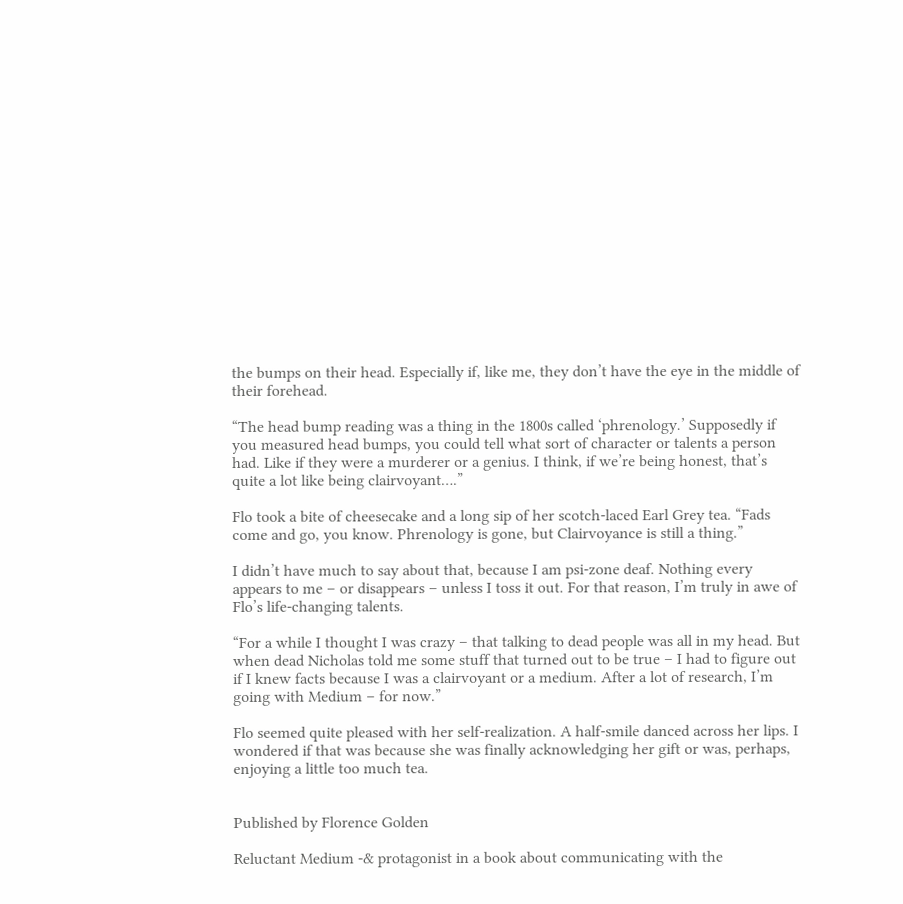the bumps on their head. Especially if, like me, they don’t have the eye in the middle of their forehead.

“The head bump reading was a thing in the 1800s called ‘phrenology.’ Supposedly if you measured head bumps, you could tell what sort of character or talents a person had. Like if they were a murderer or a genius. I think, if we’re being honest, that’s quite a lot like being clairvoyant….”

Flo took a bite of cheesecake and a long sip of her scotch-laced Earl Grey tea. “Fads come and go, you know. Phrenology is gone, but Clairvoyance is still a thing.”

I didn’t have much to say about that, because I am psi-zone deaf. Nothing every appears to me – or disappears – unless I toss it out. For that reason, I’m truly in awe of Flo’s life-changing talents.

“For a while I thought I was crazy – that talking to dead people was all in my head. But when dead Nicholas told me some stuff that turned out to be true – I had to figure out if I knew facts because I was a clairvoyant or a medium. After a lot of research, I’m going with Medium – for now.”

Flo seemed quite pleased with her self-realization. A half-smile danced across her lips. I wondered if that was because she was finally acknowledging her gift or was, perhaps, enjoying a little too much tea.


Published by Florence Golden

Reluctant Medium -& protagonist in a book about communicating with the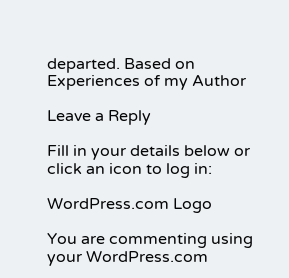departed. Based on Experiences of my Author

Leave a Reply

Fill in your details below or click an icon to log in:

WordPress.com Logo

You are commenting using your WordPress.com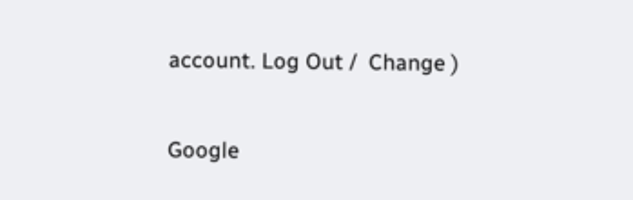account. Log Out /  Change )

Google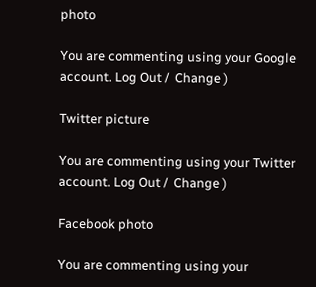photo

You are commenting using your Google account. Log Out /  Change )

Twitter picture

You are commenting using your Twitter account. Log Out /  Change )

Facebook photo

You are commenting using your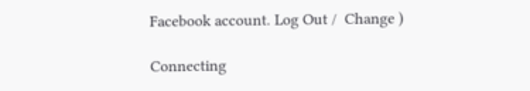Facebook account. Log Out /  Change )

Connecting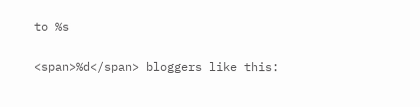to %s

<span>%d</span> bloggers like this: